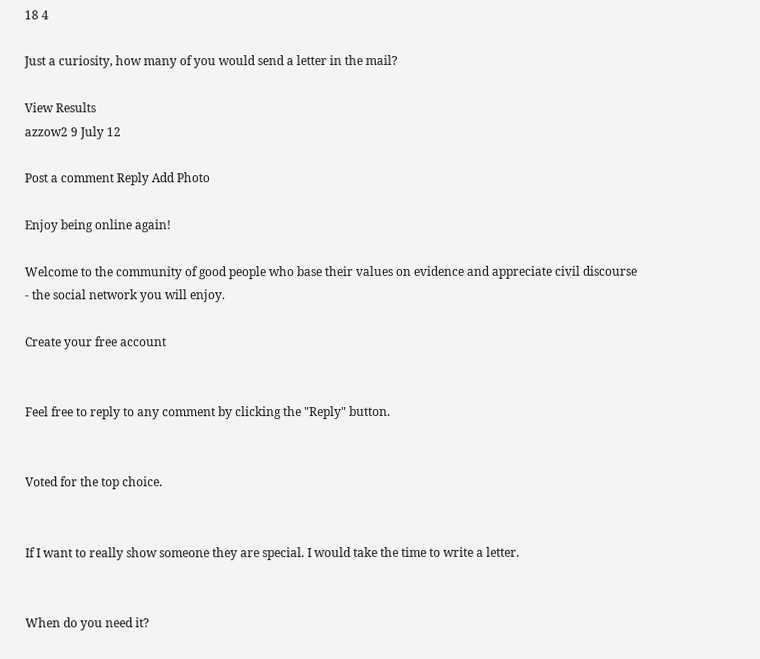18 4

Just a curiosity, how many of you would send a letter in the mail?

View Results
azzow2 9 July 12

Post a comment Reply Add Photo

Enjoy being online again!

Welcome to the community of good people who base their values on evidence and appreciate civil discourse - the social network you will enjoy.

Create your free account


Feel free to reply to any comment by clicking the "Reply" button.


Voted for the top choice.


If I want to really show someone they are special. I would take the time to write a letter.


When do you need it?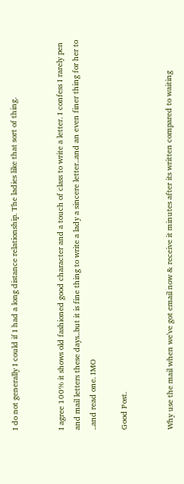I do not generally I could if I had a long distance relationship. The ladies like that sort of thing.


I agree 100% it shows old fashioned good character and a touch of class to write a letter. I confess I rarely pen and mail letters these days..but it is fine thing to write a lady a sincere letter..and an even finer thing for her to ..and read one. IMO

Good Post.


Why use the mail when we've got email now & receive it minutes after its written compared to waiting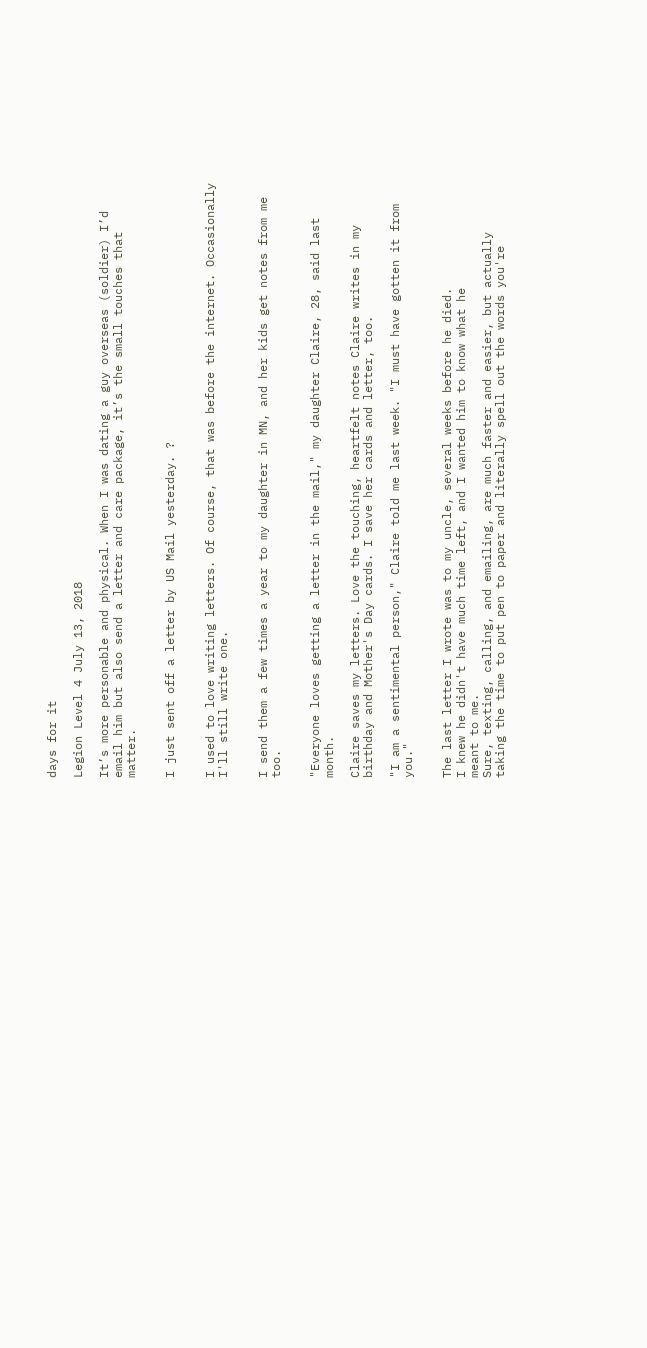days for it

Legion Level 4 July 13, 2018

It’s more personable and physical. When I was dating a guy overseas (soldier) I’d email him but also send a letter and care package, it’s the small touches that matter.


I just sent off a letter by US Mail yesterday. ?


I used to love writing letters. Of course, that was before the internet. Occasionally I'll still write one.


I send them a few times a year to my daughter in MN, and her kids get notes from me too.


"Everyone loves getting a letter in the mail," my daughter Claire, 28, said last month.

Claire saves my letters. Love the touching, heartfelt notes Claire writes in my birthday and Mother's Day cards. I save her cards and letter, too.

"I am a sentimental person," Claire told me last week. "I must have gotten it from you."


The last letter I wrote was to my uncle, several weeks before he died.
I knew he didn't have much time left, and I wanted him to know what he
meant to me.
Sure, texting, calling, and emailing, are much faster and easier, but actually
taking the time to put pen to paper and literally spell out the words you're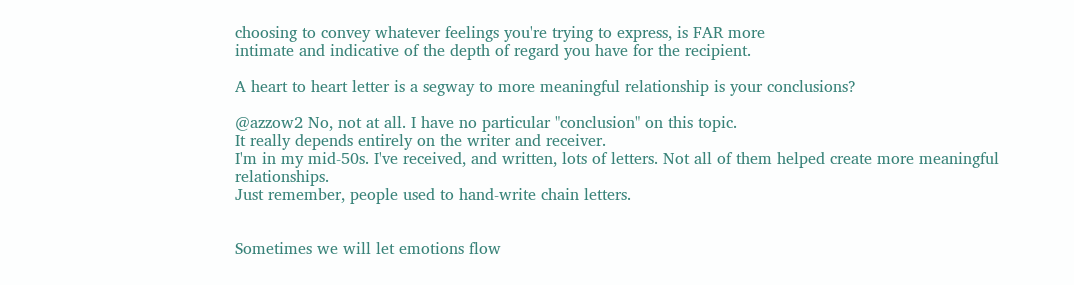choosing to convey whatever feelings you're trying to express, is FAR more
intimate and indicative of the depth of regard you have for the recipient.

A heart to heart letter is a segway to more meaningful relationship is your conclusions?

@azzow2 No, not at all. I have no particular "conclusion" on this topic.
It really depends entirely on the writer and receiver.
I'm in my mid-50s. I've received, and written, lots of letters. Not all of them helped create more meaningful relationships.
Just remember, people used to hand-write chain letters.


Sometimes we will let emotions flow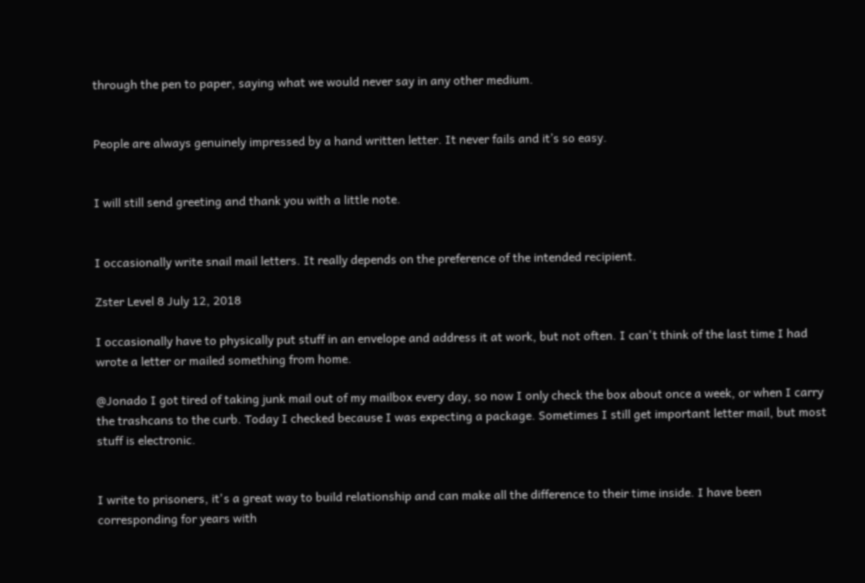through the pen to paper, saying what we would never say in any other medium.


People are always genuinely impressed by a hand written letter. It never fails and it’s so easy.


I will still send greeting and thank you with a little note.


I occasionally write snail mail letters. It really depends on the preference of the intended recipient.

Zster Level 8 July 12, 2018

I occasionally have to physically put stuff in an envelope and address it at work, but not often. I can't think of the last time I had wrote a letter or mailed something from home.

@Jonado I got tired of taking junk mail out of my mailbox every day, so now I only check the box about once a week, or when I carry the trashcans to the curb. Today I checked because I was expecting a package. Sometimes I still get important letter mail, but most stuff is electronic.


I write to prisoners, it's a great way to build relationship and can make all the difference to their time inside. I have been corresponding for years with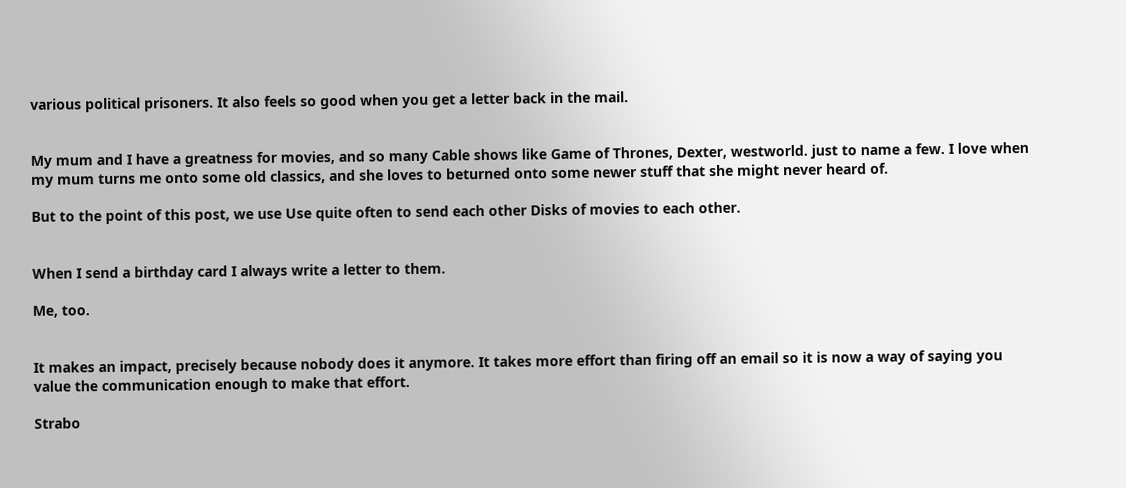various political prisoners. It also feels so good when you get a letter back in the mail.


My mum and I have a greatness for movies, and so many Cable shows like Game of Thrones, Dexter, westworld. just to name a few. I love when my mum turns me onto some old classics, and she loves to beturned onto some newer stuff that she might never heard of.

But to the point of this post, we use Use quite often to send each other Disks of movies to each other.


When I send a birthday card I always write a letter to them.

Me, too.


It makes an impact, precisely because nobody does it anymore. It takes more effort than firing off an email so it is now a way of saying you value the communication enough to make that effort.

Strabo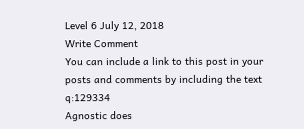Level 6 July 12, 2018
Write Comment
You can include a link to this post in your posts and comments by including the text q:129334
Agnostic does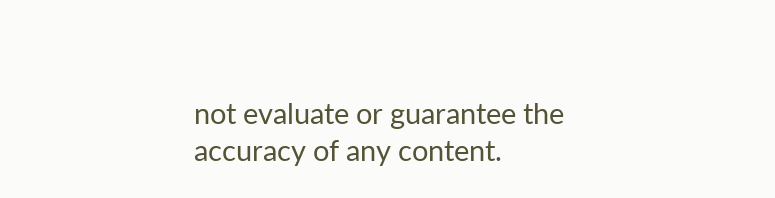not evaluate or guarantee the accuracy of any content.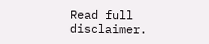Read full disclaimer.